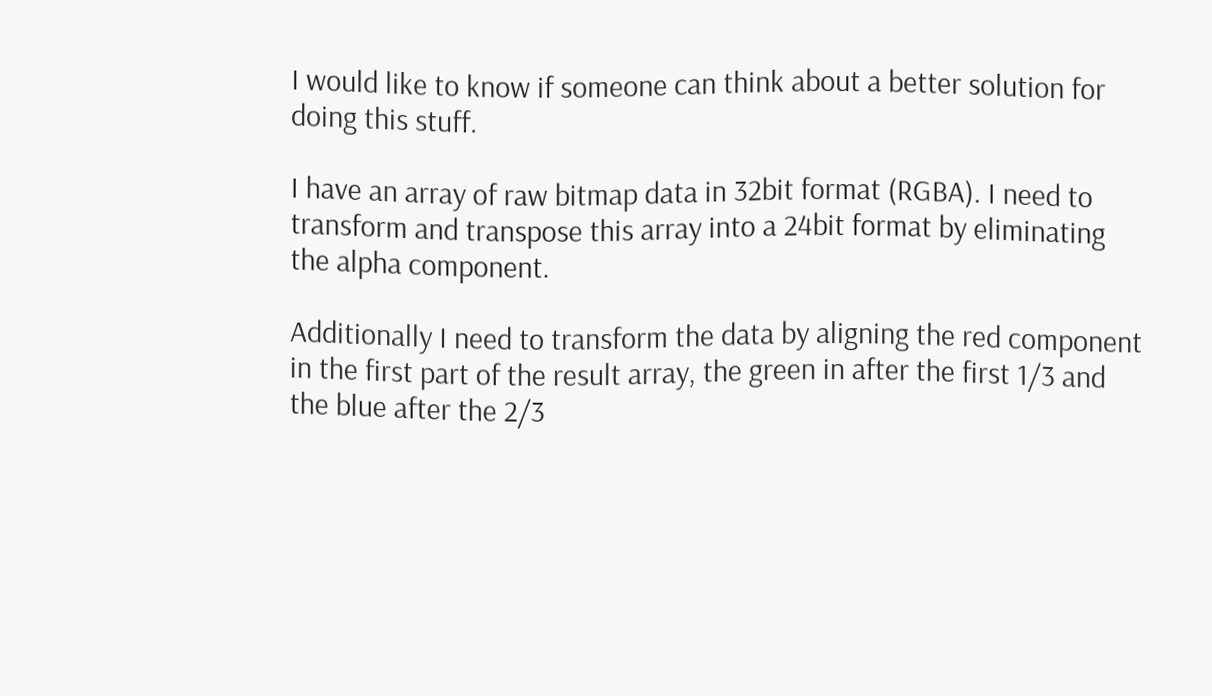I would like to know if someone can think about a better solution for doing this stuff.

I have an array of raw bitmap data in 32bit format (RGBA). I need to transform and transpose this array into a 24bit format by eliminating the alpha component.

Additionally I need to transform the data by aligning the red component in the first part of the result array, the green in after the first 1/3 and the blue after the 2/3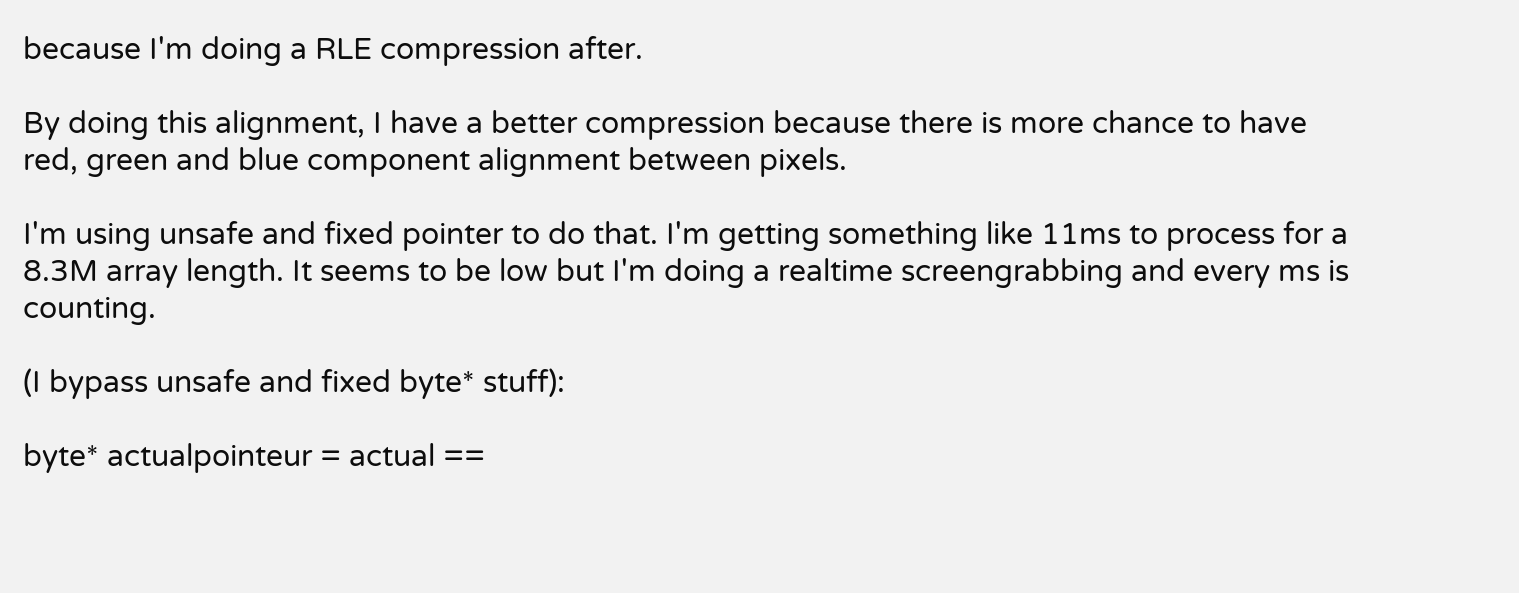because I'm doing a RLE compression after.

By doing this alignment, I have a better compression because there is more chance to have red, green and blue component alignment between pixels.

I'm using unsafe and fixed pointer to do that. I'm getting something like 11ms to process for a 8.3M array length. It seems to be low but I'm doing a realtime screengrabbing and every ms is counting.

(I bypass unsafe and fixed byte* stuff):

byte* actualpointeur = actual ==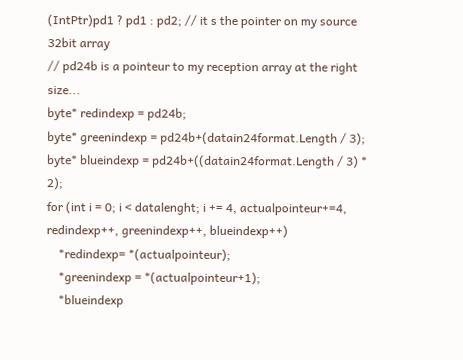(IntPtr)pd1 ? pd1 : pd2; // it s the pointer on my source 32bit array
// pd24b is a pointeur to my reception array at the right size...
byte* redindexp = pd24b;
byte* greenindexp = pd24b+(datain24format.Length / 3);
byte* blueindexp = pd24b+((datain24format.Length / 3) * 2);
for (int i = 0; i < datalenght; i += 4, actualpointeur+=4, redindexp++, greenindexp++, blueindexp++)
    *redindexp= *(actualpointeur);
    *greenindexp = *(actualpointeur+1);
    *blueindexp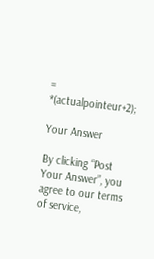= *(actualpointeur+2);

Your Answer

By clicking “Post Your Answer”, you agree to our terms of service,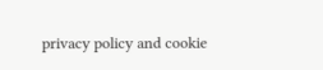privacy policy and cookie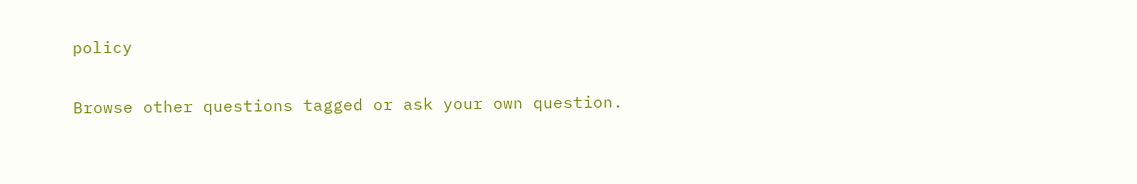policy

Browse other questions tagged or ask your own question.